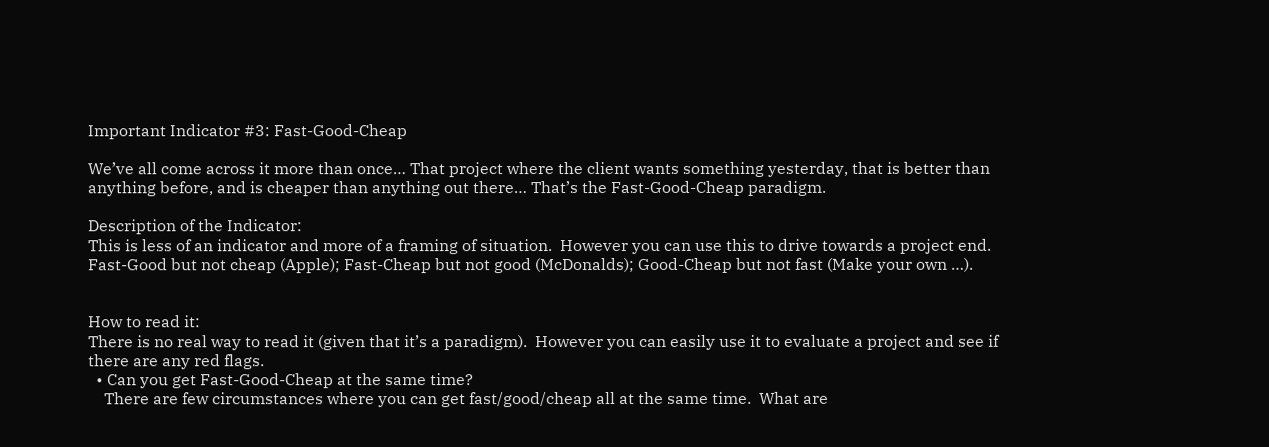Important Indicator #3: Fast-Good-Cheap

We’ve all come across it more than once… That project where the client wants something yesterday, that is better than anything before, and is cheaper than anything out there… That’s the Fast-Good-Cheap paradigm.

Description of the Indicator:
This is less of an indicator and more of a framing of situation.  However you can use this to drive towards a project end.  Fast-Good but not cheap (Apple); Fast-Cheap but not good (McDonalds); Good-Cheap but not fast (Make your own …).


How to read it:
There is no real way to read it (given that it’s a paradigm).  However you can easily use it to evaluate a project and see if there are any red flags.
  • Can you get Fast-Good-Cheap at the same time?
    There are few circumstances where you can get fast/good/cheap all at the same time.  What are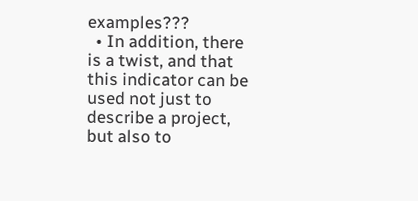examples???
  • In addition, there is a twist, and that this indicator can be used not just to describe a project, but also to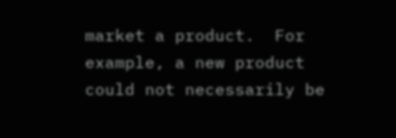market a product.  For example, a new product could not necessarily be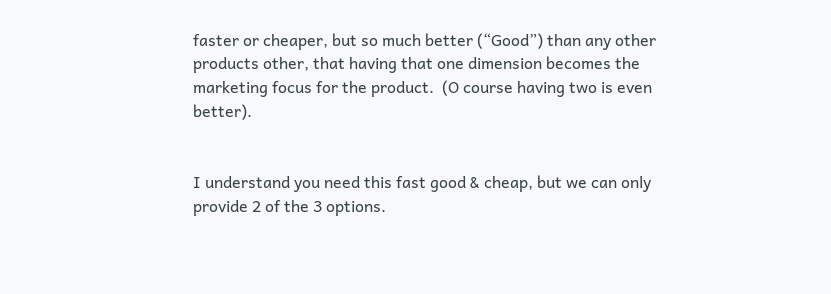faster or cheaper, but so much better (“Good”) than any other products other, that having that one dimension becomes the marketing focus for the product.  (O course having two is even better).


I understand you need this fast good & cheap, but we can only provide 2 of the 3 options.